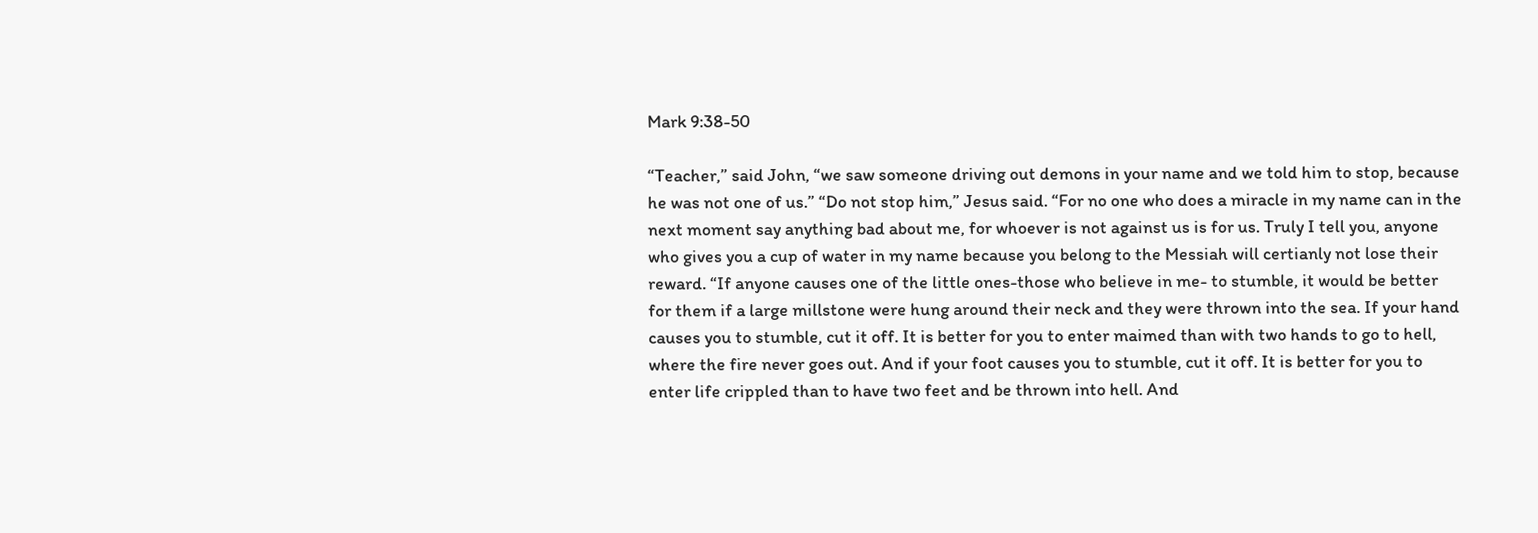Mark 9:38-50

“Teacher,” said John, “we saw someone driving out demons in your name and we told him to stop, because he was not one of us.” “Do not stop him,” Jesus said. “For no one who does a miracle in my name can in the next moment say anything bad about me, for whoever is not against us is for us. Truly I tell you, anyone who gives you a cup of water in my name because you belong to the Messiah will certianly not lose their reward. “If anyone causes one of the little ones-those who believe in me- to stumble, it would be better for them if a large millstone were hung around their neck and they were thrown into the sea. If your hand causes you to stumble, cut it off. It is better for you to enter maimed than with two hands to go to hell, where the fire never goes out. And if your foot causes you to stumble, cut it off. It is better for you to enter life crippled than to have two feet and be thrown into hell. And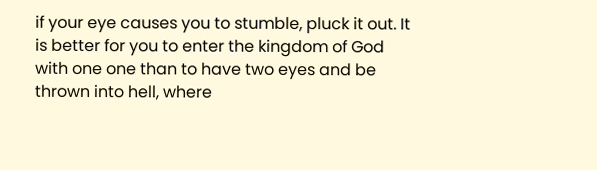if your eye causes you to stumble, pluck it out. It is better for you to enter the kingdom of God with one one than to have two eyes and be thrown into hell, where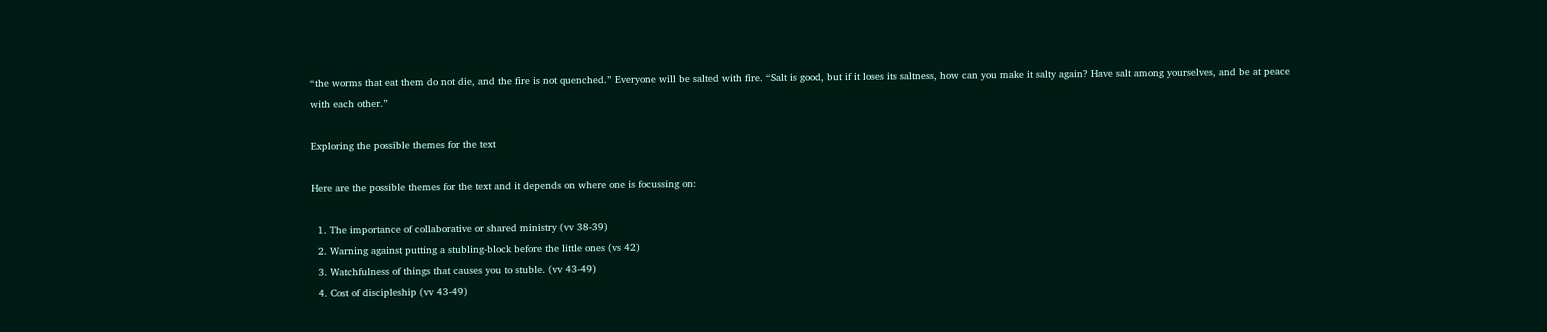“the worms that eat them do not die, and the fire is not quenched.” Everyone will be salted with fire. “Salt is good, but if it loses its saltness, how can you make it salty again? Have salt among yourselves, and be at peace with each other.”

Exploring the possible themes for the text

Here are the possible themes for the text and it depends on where one is focussing on:

  1. The importance of collaborative or shared ministry (vv 38-39)
  2. Warning against putting a stubling-block before the little ones (vs 42)
  3. Watchfulness of things that causes you to stuble. (vv 43-49)
  4. Cost of discipleship (vv 43-49)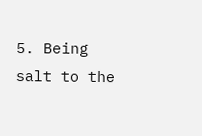5. Being salt to the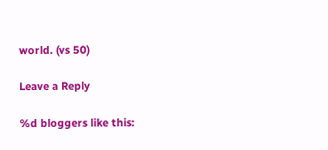world. (vs 50)

Leave a Reply

%d bloggers like this: